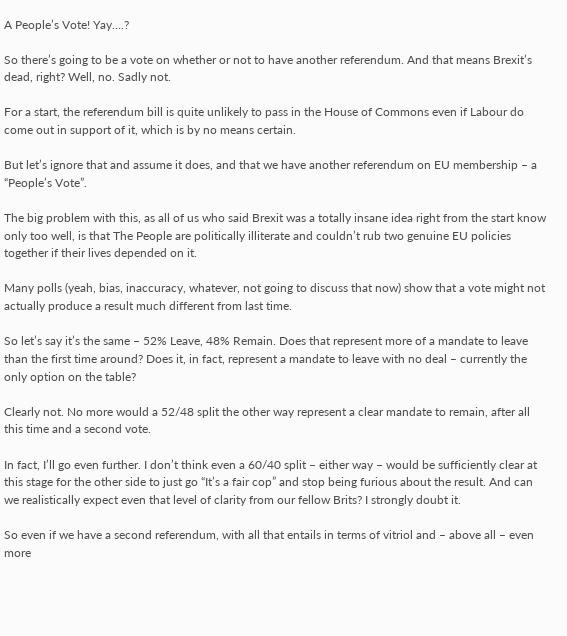A People’s Vote! Yay….?

So there’s going to be a vote on whether or not to have another referendum. And that means Brexit’s dead, right? Well, no. Sadly not.

For a start, the referendum bill is quite unlikely to pass in the House of Commons even if Labour do come out in support of it, which is by no means certain.

But let’s ignore that and assume it does, and that we have another referendum on EU membership – a “People’s Vote”.

The big problem with this, as all of us who said Brexit was a totally insane idea right from the start know only too well, is that The People are politically illiterate and couldn’t rub two genuine EU policies together if their lives depended on it.

Many polls (yeah, bias, inaccuracy, whatever, not going to discuss that now) show that a vote might not actually produce a result much different from last time.

So let’s say it’s the same – 52% Leave, 48% Remain. Does that represent more of a mandate to leave than the first time around? Does it, in fact, represent a mandate to leave with no deal – currently the only option on the table?

Clearly not. No more would a 52/48 split the other way represent a clear mandate to remain, after all this time and a second vote.

In fact, I’ll go even further. I don’t think even a 60/40 split – either way – would be sufficiently clear at this stage for the other side to just go “It’s a fair cop” and stop being furious about the result. And can we realistically expect even that level of clarity from our fellow Brits? I strongly doubt it.

So even if we have a second referendum, with all that entails in terms of vitriol and – above all – even more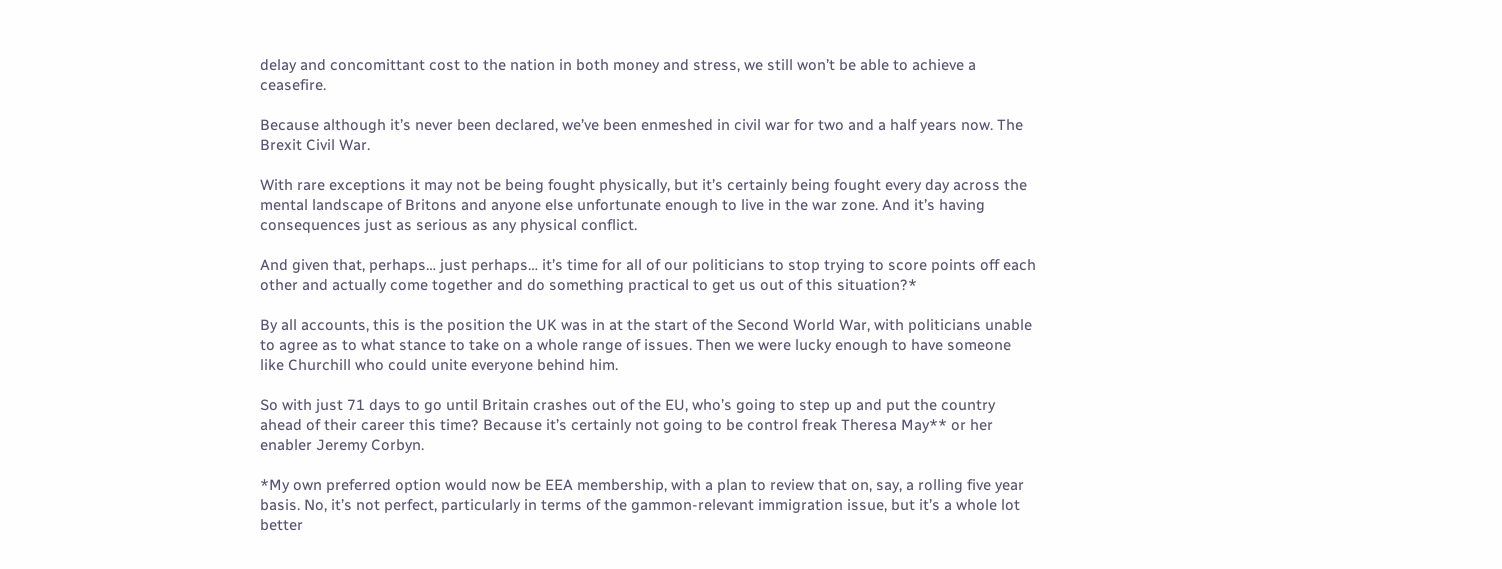delay and concomittant cost to the nation in both money and stress, we still won’t be able to achieve a ceasefire.

Because although it’s never been declared, we’ve been enmeshed in civil war for two and a half years now. The Brexit Civil War.

With rare exceptions it may not be being fought physically, but it’s certainly being fought every day across the mental landscape of Britons and anyone else unfortunate enough to live in the war zone. And it’s having consequences just as serious as any physical conflict.

And given that, perhaps… just perhaps… it’s time for all of our politicians to stop trying to score points off each other and actually come together and do something practical to get us out of this situation?*

By all accounts, this is the position the UK was in at the start of the Second World War, with politicians unable to agree as to what stance to take on a whole range of issues. Then we were lucky enough to have someone like Churchill who could unite everyone behind him.

So with just 71 days to go until Britain crashes out of the EU, who’s going to step up and put the country ahead of their career this time? Because it’s certainly not going to be control freak Theresa May** or her enabler Jeremy Corbyn.

*My own preferred option would now be EEA membership, with a plan to review that on, say, a rolling five year basis. No, it’s not perfect, particularly in terms of the gammon-relevant immigration issue, but it’s a whole lot better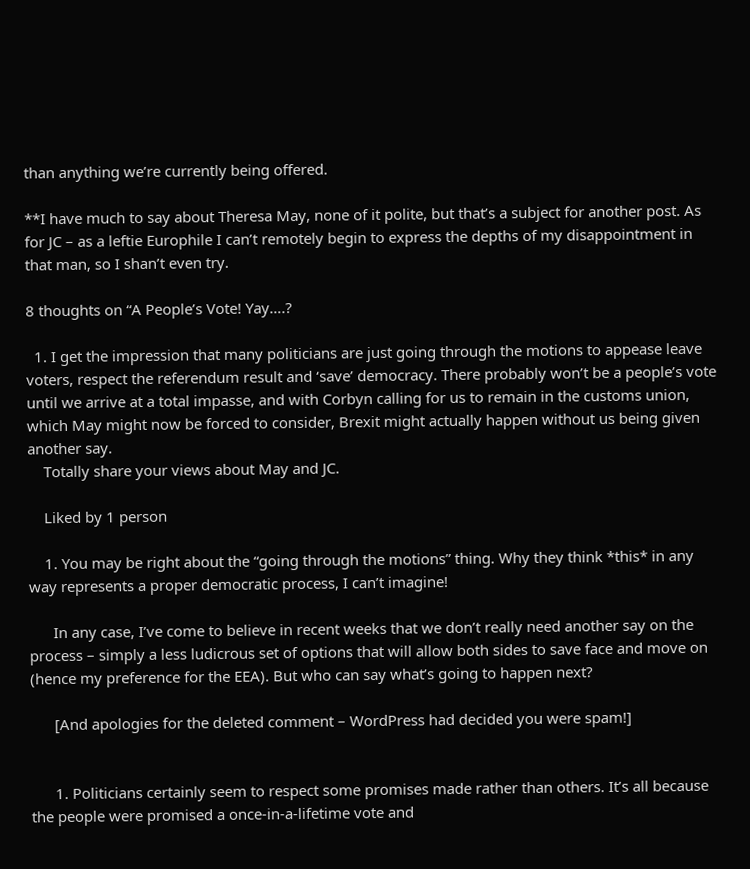than anything we’re currently being offered.

**I have much to say about Theresa May, none of it polite, but that’s a subject for another post. As for JC – as a leftie Europhile I can’t remotely begin to express the depths of my disappointment in that man, so I shan’t even try.

8 thoughts on “A People’s Vote! Yay….?

  1. I get the impression that many politicians are just going through the motions to appease leave voters, respect the referendum result and ‘save’ democracy. There probably won’t be a people’s vote until we arrive at a total impasse, and with Corbyn calling for us to remain in the customs union, which May might now be forced to consider, Brexit might actually happen without us being given another say.
    Totally share your views about May and JC.

    Liked by 1 person

    1. You may be right about the “going through the motions” thing. Why they think *this* in any way represents a proper democratic process, I can’t imagine!

      In any case, I’ve come to believe in recent weeks that we don’t really need another say on the process – simply a less ludicrous set of options that will allow both sides to save face and move on (hence my preference for the EEA). But who can say what’s going to happen next?

      [And apologies for the deleted comment – WordPress had decided you were spam!]


      1. Politicians certainly seem to respect some promises made rather than others. It’s all because the people were promised a once-in-a-lifetime vote and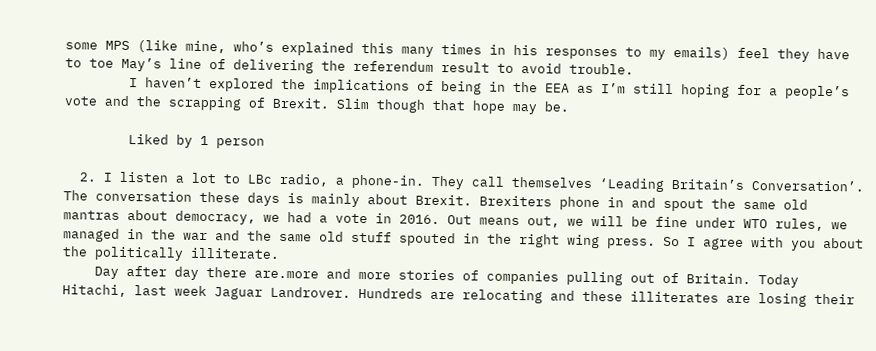some MPS (like mine, who’s explained this many times in his responses to my emails) feel they have to toe May’s line of delivering the referendum result to avoid trouble.
        I haven’t explored the implications of being in the EEA as I’m still hoping for a people’s vote and the scrapping of Brexit. Slim though that hope may be.

        Liked by 1 person

  2. I listen a lot to LBc radio, a phone-in. They call themselves ‘Leading Britain’s Conversation’. The conversation these days is mainly about Brexit. Brexiters phone in and spout the same old mantras about democracy, we had a vote in 2016. Out means out, we will be fine under WTO rules, we managed in the war and the same old stuff spouted in the right wing press. So I agree with you about the politically illiterate.
    Day after day there are.more and more stories of companies pulling out of Britain. Today Hitachi, last week Jaguar Landrover. Hundreds are relocating and these illiterates are losing their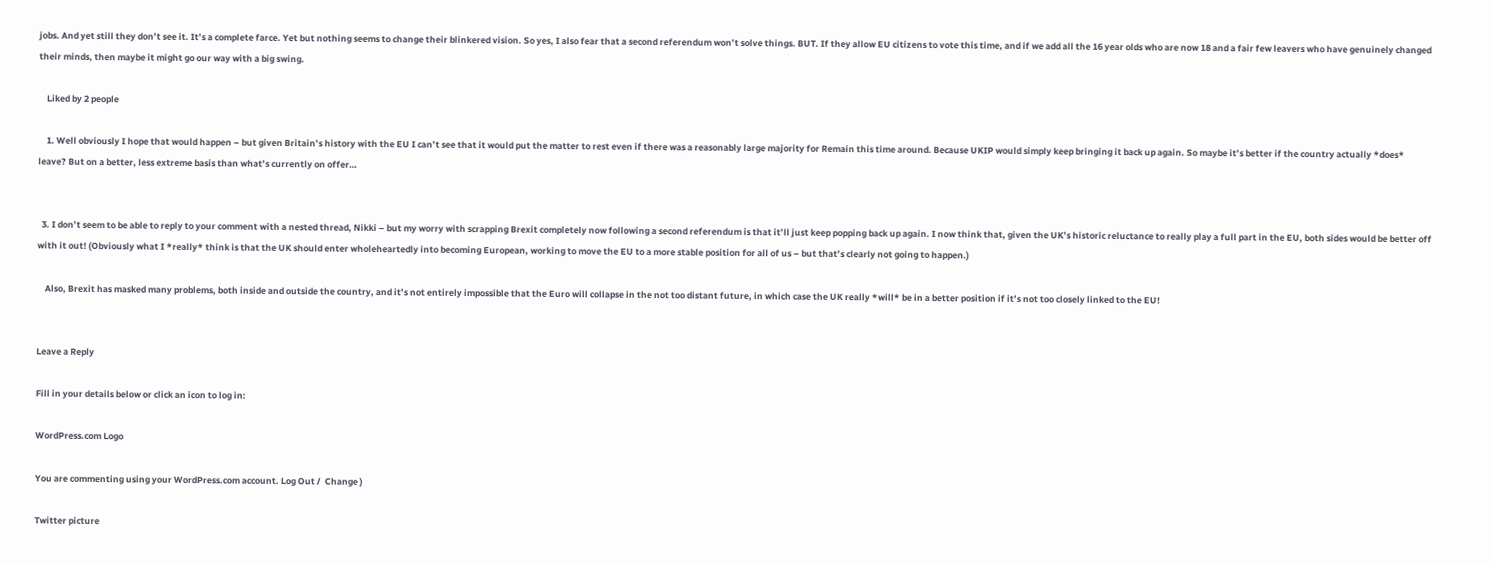jobs. And yet still they don’t see it. It’s a complete farce. Yet but nothing seems to change their blinkered vision. So yes, I also fear that a second referendum won’t solve things. BUT. If they allow EU citizens to vote this time, and if we add all the 16 year olds who are now 18 and a fair few leavers who have genuinely changed their minds, then maybe it might go our way with a big swing.

    Liked by 2 people

    1. Well obviously I hope that would happen – but given Britain’s history with the EU I can’t see that it would put the matter to rest even if there was a reasonably large majority for Remain this time around. Because UKIP would simply keep bringing it back up again. So maybe it’s better if the country actually *does* leave? But on a better, less extreme basis than what’s currently on offer…


  3. I don’t seem to be able to reply to your comment with a nested thread, Nikki – but my worry with scrapping Brexit completely now following a second referendum is that it’ll just keep popping back up again. I now think that, given the UK’s historic reluctance to really play a full part in the EU, both sides would be better off with it out! (Obviously what I *really* think is that the UK should enter wholeheartedly into becoming European, working to move the EU to a more stable position for all of us – but that’s clearly not going to happen.)

    Also, Brexit has masked many problems, both inside and outside the country, and it’s not entirely impossible that the Euro will collapse in the not too distant future, in which case the UK really *will* be in a better position if it’s not too closely linked to the EU!


Leave a Reply

Fill in your details below or click an icon to log in:

WordPress.com Logo

You are commenting using your WordPress.com account. Log Out /  Change )

Twitter picture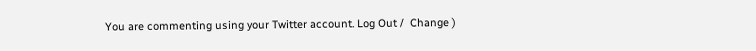You are commenting using your Twitter account. Log Out /  Change )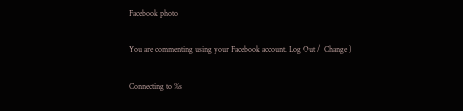Facebook photo

You are commenting using your Facebook account. Log Out /  Change )

Connecting to %s